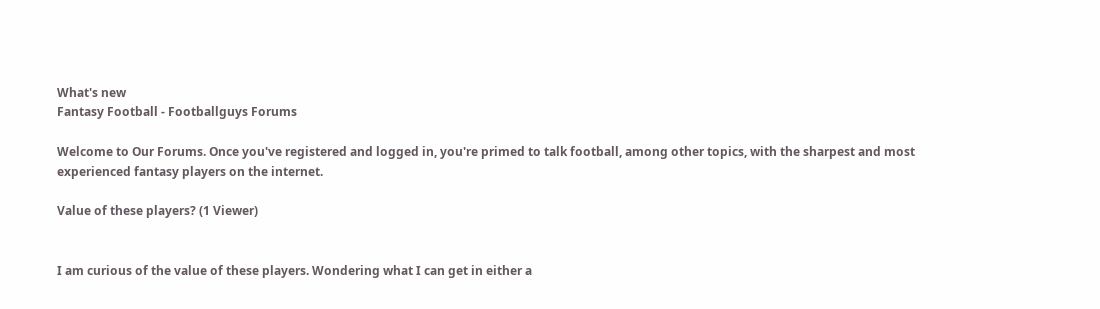What's new
Fantasy Football - Footballguys Forums

Welcome to Our Forums. Once you've registered and logged in, you're primed to talk football, among other topics, with the sharpest and most experienced fantasy players on the internet.

Value of these players? (1 Viewer)


I am curious of the value of these players. Wondering what I can get in either a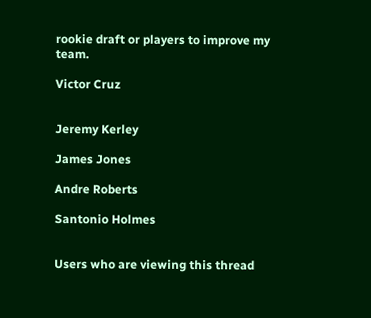rookie draft or players to improve my team.

Victor Cruz


Jeremy Kerley

James Jones

Andre Roberts

Santonio Holmes


Users who are viewing this thread